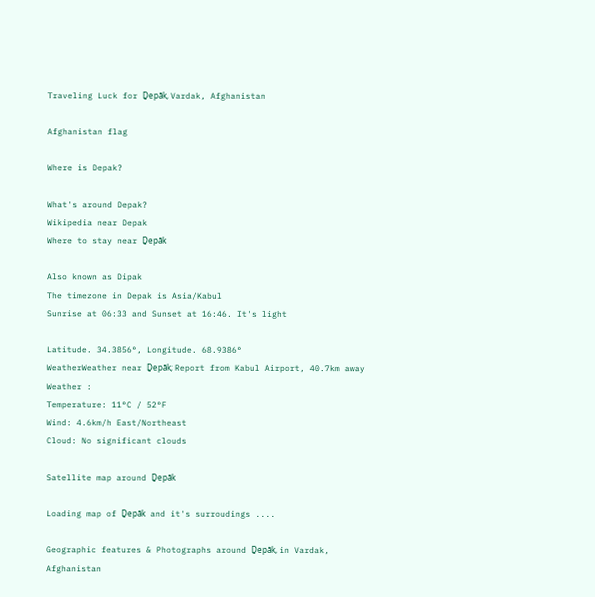Traveling Luck for Ḏepāk, Vardak, Afghanistan

Afghanistan flag

Where is Depak?

What's around Depak?
Wikipedia near Depak
Where to stay near Ḏepāk

Also known as Dipak
The timezone in Depak is Asia/Kabul
Sunrise at 06:33 and Sunset at 16:46. It's light

Latitude. 34.3856°, Longitude. 68.9386°
WeatherWeather near Ḏepāk; Report from Kabul Airport, 40.7km away
Weather :
Temperature: 11°C / 52°F
Wind: 4.6km/h East/Northeast
Cloud: No significant clouds

Satellite map around Ḏepāk

Loading map of Ḏepāk and it's surroudings ....

Geographic features & Photographs around Ḏepāk, in Vardak, Afghanistan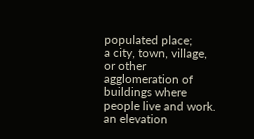populated place;
a city, town, village, or other agglomeration of buildings where people live and work.
an elevation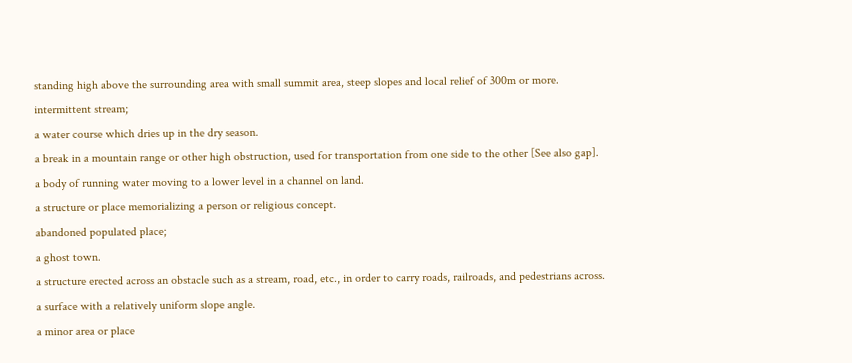standing high above the surrounding area with small summit area, steep slopes and local relief of 300m or more.
intermittent stream;
a water course which dries up in the dry season.
a break in a mountain range or other high obstruction, used for transportation from one side to the other [See also gap].
a body of running water moving to a lower level in a channel on land.
a structure or place memorializing a person or religious concept.
abandoned populated place;
a ghost town.
a structure erected across an obstacle such as a stream, road, etc., in order to carry roads, railroads, and pedestrians across.
a surface with a relatively uniform slope angle.
a minor area or place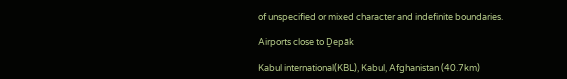of unspecified or mixed character and indefinite boundaries.

Airports close to Ḏepāk

Kabul international(KBL), Kabul, Afghanistan (40.7km)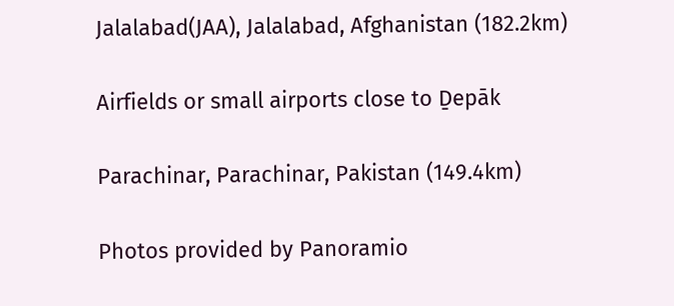Jalalabad(JAA), Jalalabad, Afghanistan (182.2km)

Airfields or small airports close to Ḏepāk

Parachinar, Parachinar, Pakistan (149.4km)

Photos provided by Panoramio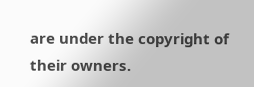are under the copyright of their owners.